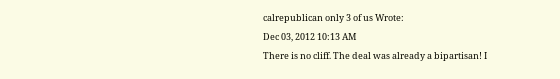calrepublican only 3 of us Wrote:
Dec 03, 2012 10:13 AM
There is no cliff. The deal was already a bipartisan! I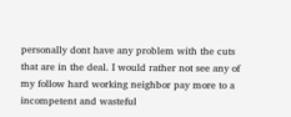personally dont have any problem with the cuts that are in the deal. I would rather not see any of my follow hard working neighbor pay more to a incompetent and wasteful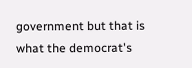government but that is what the democrat's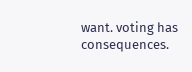want. voting has consequences.